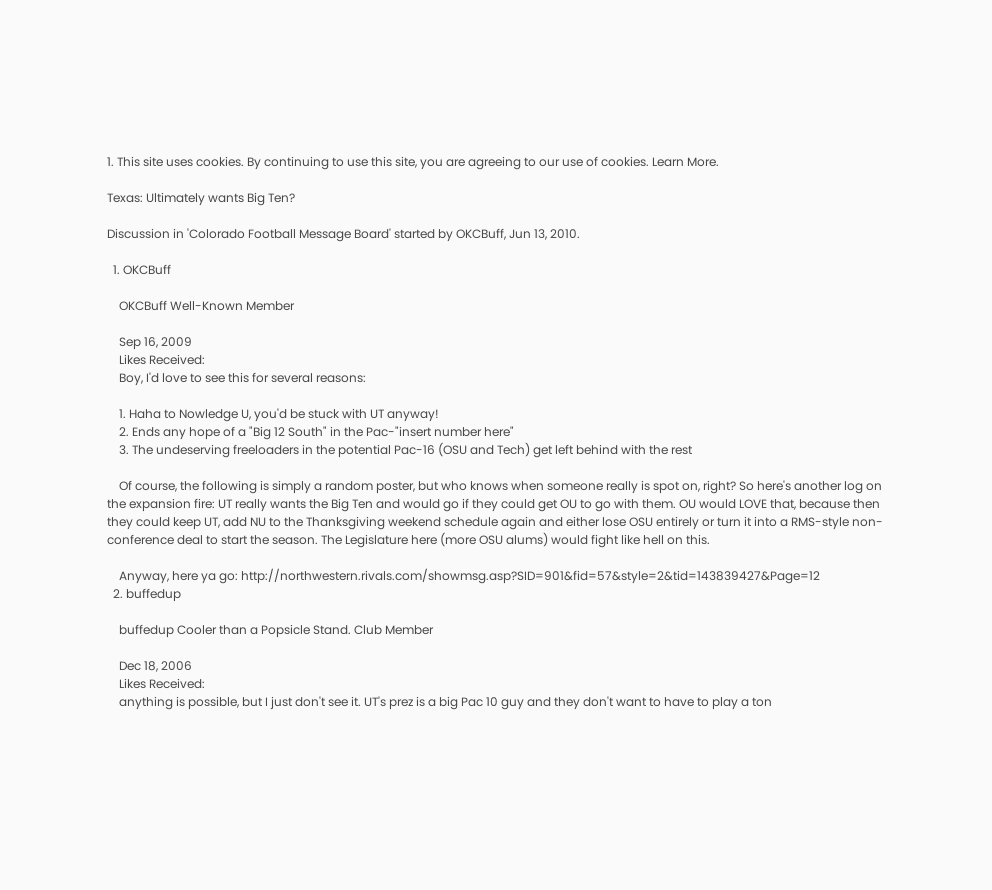1. This site uses cookies. By continuing to use this site, you are agreeing to our use of cookies. Learn More.

Texas: Ultimately wants Big Ten?

Discussion in 'Colorado Football Message Board' started by OKCBuff, Jun 13, 2010.

  1. OKCBuff

    OKCBuff Well-Known Member

    Sep 16, 2009
    Likes Received:
    Boy, I'd love to see this for several reasons:

    1. Haha to Nowledge U, you'd be stuck with UT anyway!
    2. Ends any hope of a "Big 12 South" in the Pac-"insert number here"
    3. The undeserving freeloaders in the potential Pac-16 (OSU and Tech) get left behind with the rest

    Of course, the following is simply a random poster, but who knows when someone really is spot on, right? So here's another log on the expansion fire: UT really wants the Big Ten and would go if they could get OU to go with them. OU would LOVE that, because then they could keep UT, add NU to the Thanksgiving weekend schedule again and either lose OSU entirely or turn it into a RMS-style non-conference deal to start the season. The Legislature here (more OSU alums) would fight like hell on this.

    Anyway, here ya go: http://northwestern.rivals.com/showmsg.asp?SID=901&fid=57&style=2&tid=143839427&Page=12
  2. buffedup

    buffedup Cooler than a Popsicle Stand. Club Member

    Dec 18, 2006
    Likes Received:
    anything is possible, but I just don't see it. UT's prez is a big Pac 10 guy and they don't want to have to play a ton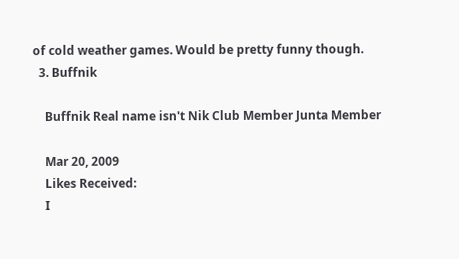of cold weather games. Would be pretty funny though.
  3. Buffnik

    Buffnik Real name isn't Nik Club Member Junta Member

    Mar 20, 2009
    Likes Received:
    I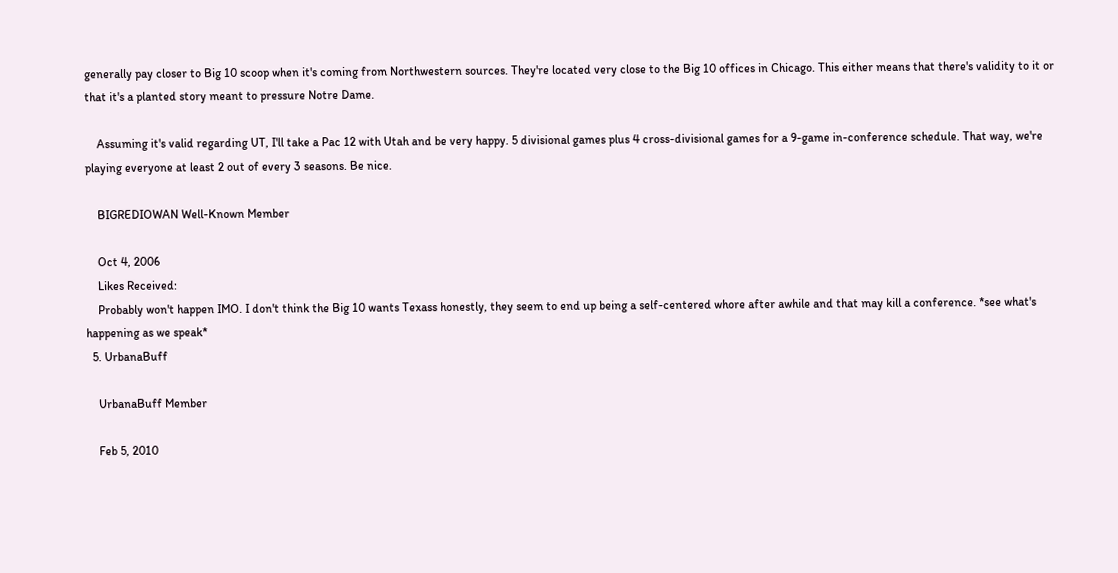generally pay closer to Big 10 scoop when it's coming from Northwestern sources. They're located very close to the Big 10 offices in Chicago. This either means that there's validity to it or that it's a planted story meant to pressure Notre Dame.

    Assuming it's valid regarding UT, I'll take a Pac 12 with Utah and be very happy. 5 divisional games plus 4 cross-divisional games for a 9-game in-conference schedule. That way, we're playing everyone at least 2 out of every 3 seasons. Be nice.

    BIGREDIOWAN Well-Known Member

    Oct 4, 2006
    Likes Received:
    Probably won't happen IMO. I don't think the Big 10 wants Texass honestly, they seem to end up being a self-centered whore after awhile and that may kill a conference. *see what's happening as we speak*
  5. UrbanaBuff

    UrbanaBuff Member

    Feb 5, 2010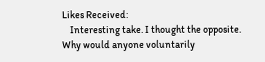Likes Received:
    Interesting take. I thought the opposite. Why would anyone voluntarily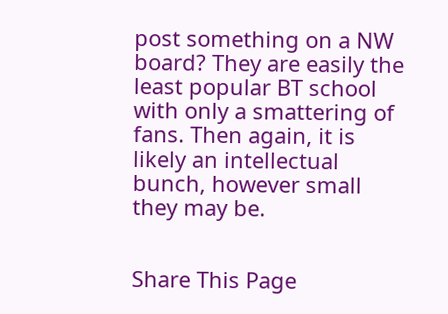post something on a NW board? They are easily the least popular BT school with only a smattering of fans. Then again, it is likely an intellectual bunch, however small they may be.


Share This Page